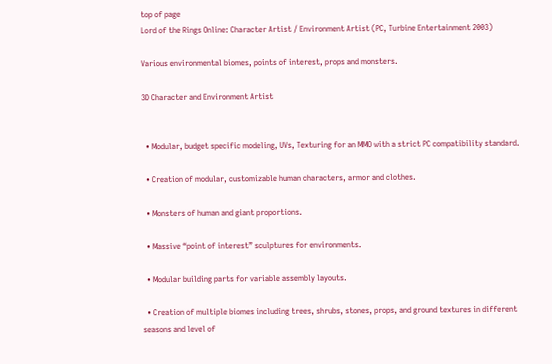top of page
Lord of the Rings Online: Character Artist / Environment Artist (PC, Turbine Entertainment 2003)

Various environmental biomes, points of interest, props and monsters.

3D Character and Environment Artist


  • Modular, budget specific modeling, UVs, Texturing for an MMO with a strict PC compatibility standard.

  • Creation of modular, customizable human characters, armor and clothes.

  • Monsters of human and giant proportions.

  • Massive “point of interest” sculptures for environments.

  • Modular building parts for variable assembly layouts.

  • Creation of multiple biomes including trees, shrubs, stones, props, and ground textures in different seasons and level of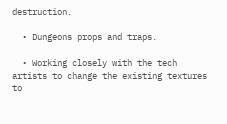destruction.

  • Dungeons props and traps.

  • Working closely with the tech artists to change the existing textures to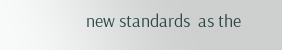new standards  as the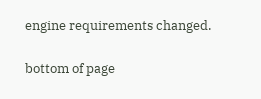engine requirements changed.

bottom of page